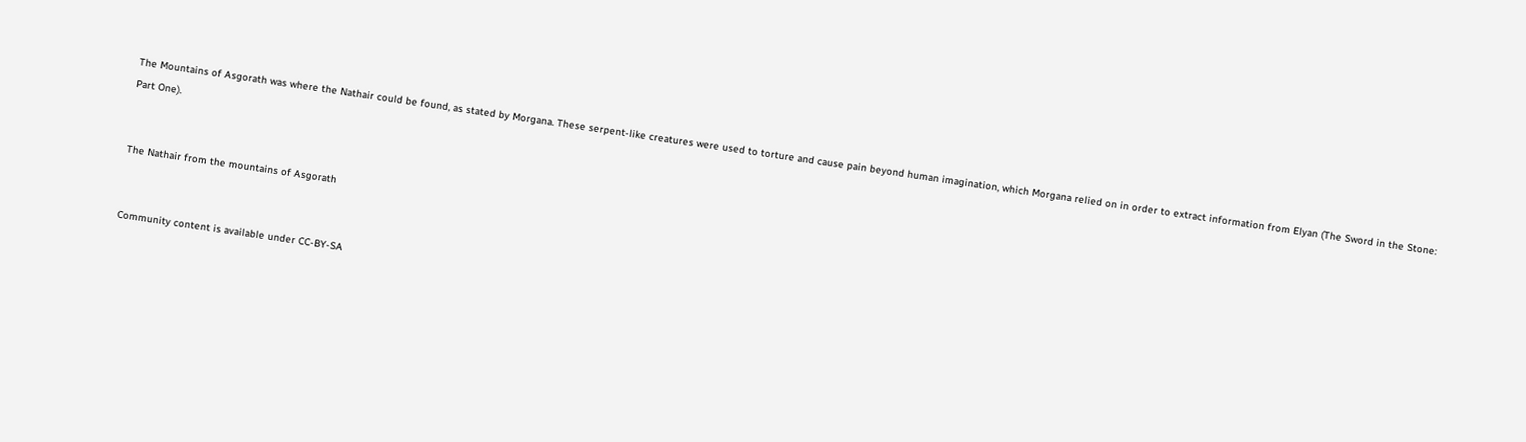The Mountains of Asgorath was where the Nathair could be found, as stated by Morgana. These serpent-like creatures were used to torture and cause pain beyond human imagination, which Morgana relied on in order to extract information from Elyan (The Sword in the Stone: Part One).


The Nathair from the mountains of Asgorath


Community content is available under CC-BY-SA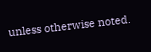unless otherwise noted.